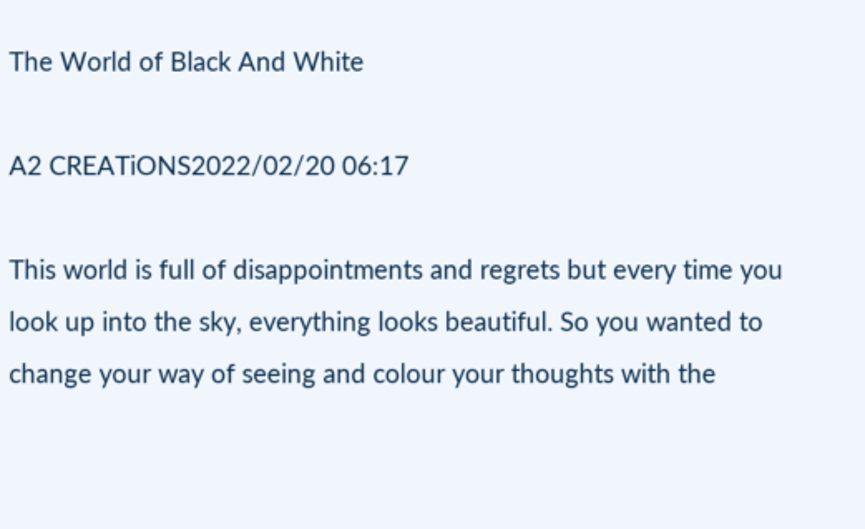The World of Black And White

A2 CREATiONS2022/02/20 06:17

This world is full of disappointments and regrets but every time you look up into the sky, everything looks beautiful. So you wanted to change your way of seeing and colour your thoughts with the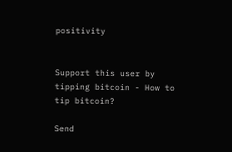positivity


Support this user by tipping bitcoin - How to tip bitcoin?

Send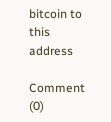bitcoin to this address

Comment (0)